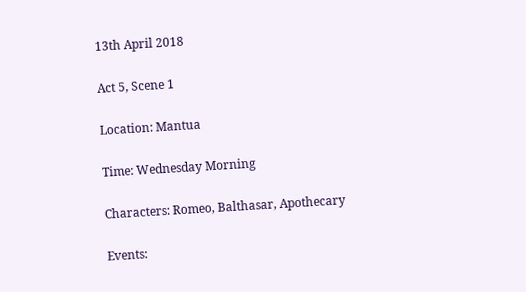13th April 2018

Act 5, Scene 1

Location: Mantua

Time: Wednesday Morning

Characters: Romeo, Balthasar, Apothecary

Events: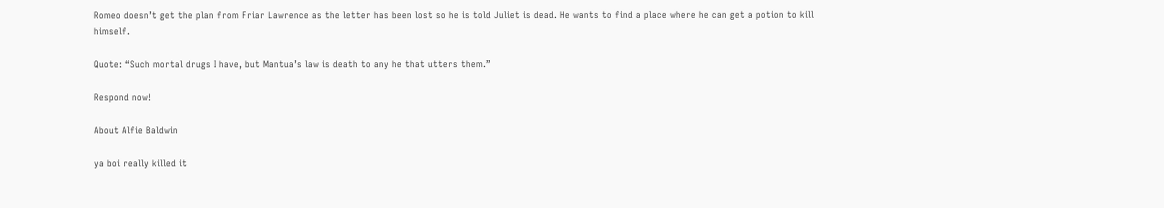Romeo doesn’t get the plan from Friar Lawrence as the letter has been lost so he is told Juliet is dead. He wants to find a place where he can get a potion to kill himself.

Quote: “Such mortal drugs I have, but Mantua’s law is death to any he that utters them.”

Respond now!

About Alfie Baldwin

ya boi really killed it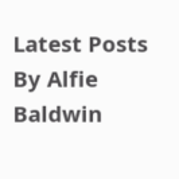Latest Posts By Alfie Baldwin